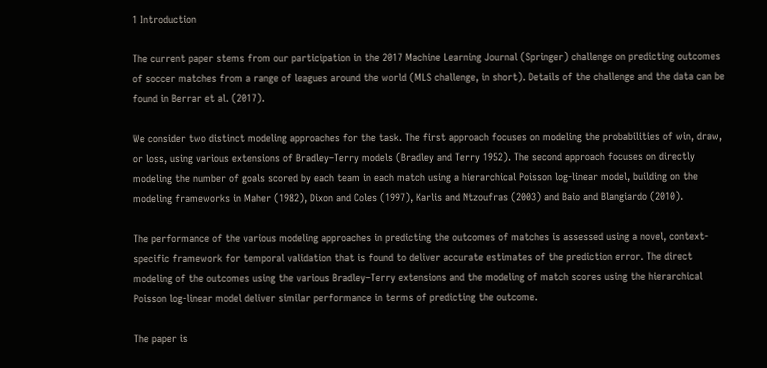1 Introduction

The current paper stems from our participation in the 2017 Machine Learning Journal (Springer) challenge on predicting outcomes of soccer matches from a range of leagues around the world (MLS challenge, in short). Details of the challenge and the data can be found in Berrar et al. (2017).

We consider two distinct modeling approaches for the task. The first approach focuses on modeling the probabilities of win, draw, or loss, using various extensions of Bradley–Terry models (Bradley and Terry 1952). The second approach focuses on directly modeling the number of goals scored by each team in each match using a hierarchical Poisson log-linear model, building on the modeling frameworks in Maher (1982), Dixon and Coles (1997), Karlis and Ntzoufras (2003) and Baio and Blangiardo (2010).

The performance of the various modeling approaches in predicting the outcomes of matches is assessed using a novel, context-specific framework for temporal validation that is found to deliver accurate estimates of the prediction error. The direct modeling of the outcomes using the various Bradley–Terry extensions and the modeling of match scores using the hierarchical Poisson log-linear model deliver similar performance in terms of predicting the outcome.

The paper is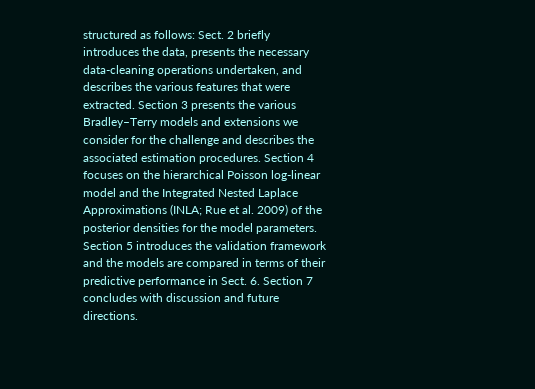structured as follows: Sect. 2 briefly introduces the data, presents the necessary data-cleaning operations undertaken, and describes the various features that were extracted. Section 3 presents the various Bradley–Terry models and extensions we consider for the challenge and describes the associated estimation procedures. Section 4 focuses on the hierarchical Poisson log-linear model and the Integrated Nested Laplace Approximations (INLA; Rue et al. 2009) of the posterior densities for the model parameters. Section 5 introduces the validation framework and the models are compared in terms of their predictive performance in Sect. 6. Section 7 concludes with discussion and future directions.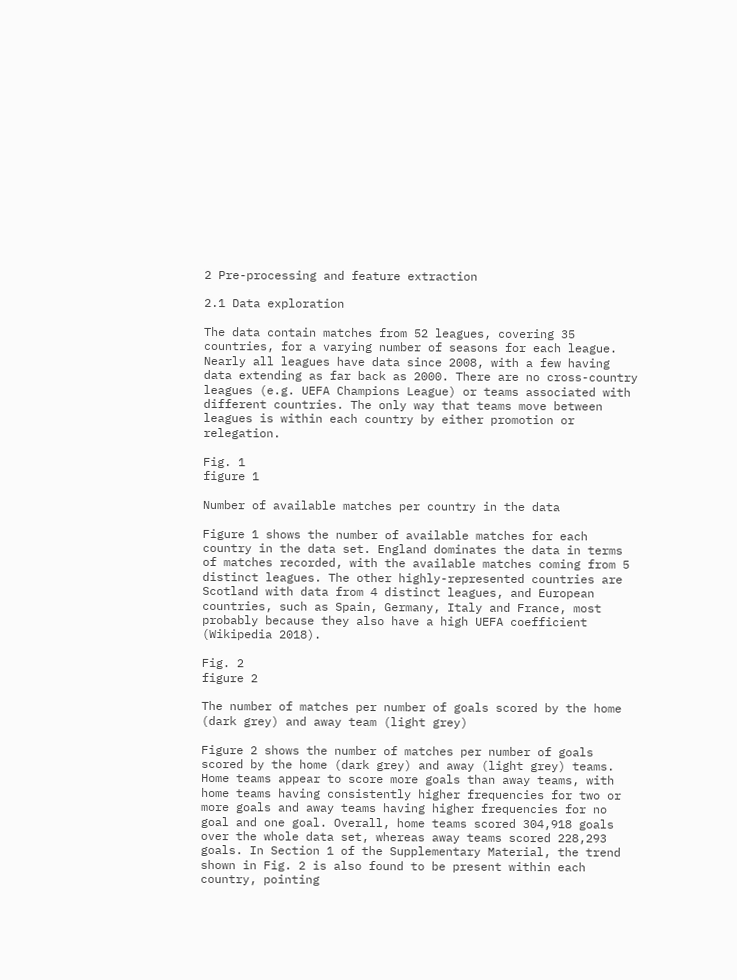2 Pre-processing and feature extraction

2.1 Data exploration

The data contain matches from 52 leagues, covering 35 countries, for a varying number of seasons for each league. Nearly all leagues have data since 2008, with a few having data extending as far back as 2000. There are no cross-country leagues (e.g. UEFA Champions League) or teams associated with different countries. The only way that teams move between leagues is within each country by either promotion or relegation.

Fig. 1
figure 1

Number of available matches per country in the data

Figure 1 shows the number of available matches for each country in the data set. England dominates the data in terms of matches recorded, with the available matches coming from 5 distinct leagues. The other highly-represented countries are Scotland with data from 4 distinct leagues, and European countries, such as Spain, Germany, Italy and France, most probably because they also have a high UEFA coefficient (Wikipedia 2018).

Fig. 2
figure 2

The number of matches per number of goals scored by the home (dark grey) and away team (light grey)

Figure 2 shows the number of matches per number of goals scored by the home (dark grey) and away (light grey) teams. Home teams appear to score more goals than away teams, with home teams having consistently higher frequencies for two or more goals and away teams having higher frequencies for no goal and one goal. Overall, home teams scored 304,918 goals over the whole data set, whereas away teams scored 228,293 goals. In Section 1 of the Supplementary Material, the trend shown in Fig. 2 is also found to be present within each country, pointing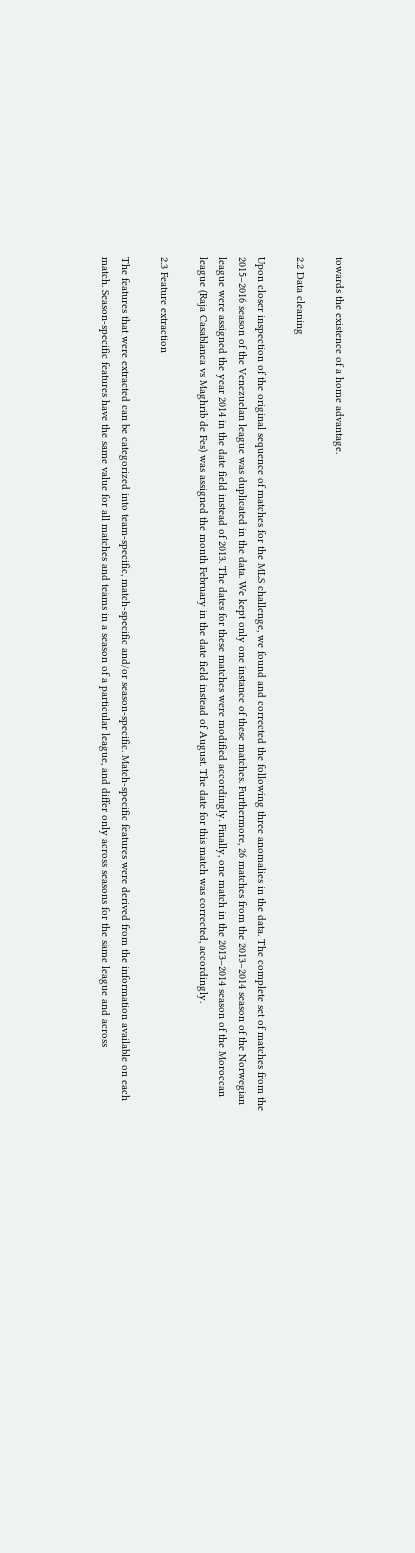towards the existence of a home advantage.

2.2 Data cleaning

Upon closer inspection of the original sequence of matches for the MLS challenge, we found and corrected the following three anomalies in the data. The complete set of matches from the 2015–2016 season of the Venezuelan league was duplicated in the data. We kept only one instance of these matches. Furthermore, 26 matches from the 2013–2014 season of the Norwegian league were assigned the year 2014 in the date field instead of 2013. The dates for these matches were modified accordingly. Finally, one match in the 2013–2014 season of the Moroccan league (Raja Casablanca vs Maghrib de Fes) was assigned the month February in the date field instead of August. The date for this match was corrected, accordingly.

2.3 Feature extraction

The features that were extracted can be categorized into team-specific, match-specific and/or season-specific. Match-specific features were derived from the information available on each match. Season-specific features have the same value for all matches and teams in a season of a particular league, and differ only across seasons for the same league and across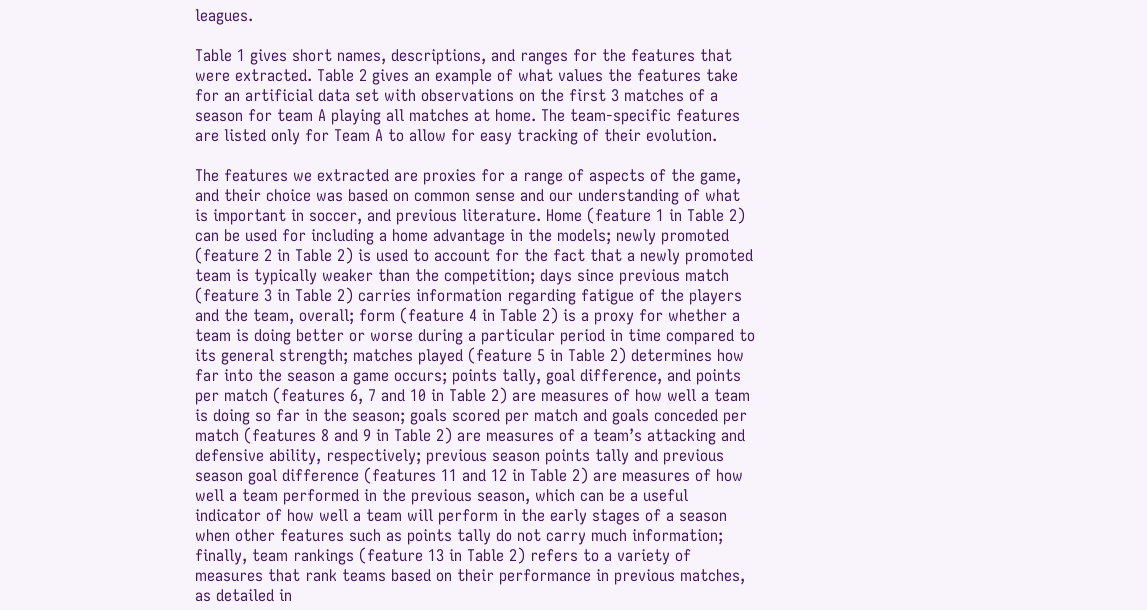leagues.

Table 1 gives short names, descriptions, and ranges for the features that were extracted. Table 2 gives an example of what values the features take for an artificial data set with observations on the first 3 matches of a season for team A playing all matches at home. The team-specific features are listed only for Team A to allow for easy tracking of their evolution.

The features we extracted are proxies for a range of aspects of the game, and their choice was based on common sense and our understanding of what is important in soccer, and previous literature. Home (feature 1 in Table 2) can be used for including a home advantage in the models; newly promoted (feature 2 in Table 2) is used to account for the fact that a newly promoted team is typically weaker than the competition; days since previous match (feature 3 in Table 2) carries information regarding fatigue of the players and the team, overall; form (feature 4 in Table 2) is a proxy for whether a team is doing better or worse during a particular period in time compared to its general strength; matches played (feature 5 in Table 2) determines how far into the season a game occurs; points tally, goal difference, and points per match (features 6, 7 and 10 in Table 2) are measures of how well a team is doing so far in the season; goals scored per match and goals conceded per match (features 8 and 9 in Table 2) are measures of a team’s attacking and defensive ability, respectively; previous season points tally and previous season goal difference (features 11 and 12 in Table 2) are measures of how well a team performed in the previous season, which can be a useful indicator of how well a team will perform in the early stages of a season when other features such as points tally do not carry much information; finally, team rankings (feature 13 in Table 2) refers to a variety of measures that rank teams based on their performance in previous matches, as detailed in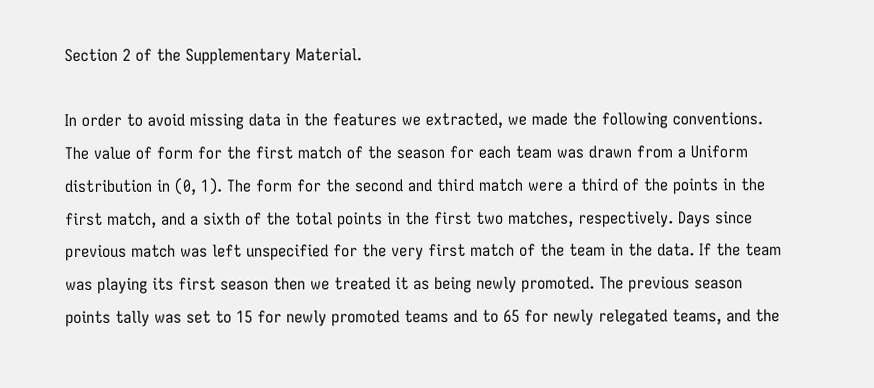Section 2 of the Supplementary Material.

In order to avoid missing data in the features we extracted, we made the following conventions. The value of form for the first match of the season for each team was drawn from a Uniform distribution in (0, 1). The form for the second and third match were a third of the points in the first match, and a sixth of the total points in the first two matches, respectively. Days since previous match was left unspecified for the very first match of the team in the data. If the team was playing its first season then we treated it as being newly promoted. The previous season points tally was set to 15 for newly promoted teams and to 65 for newly relegated teams, and the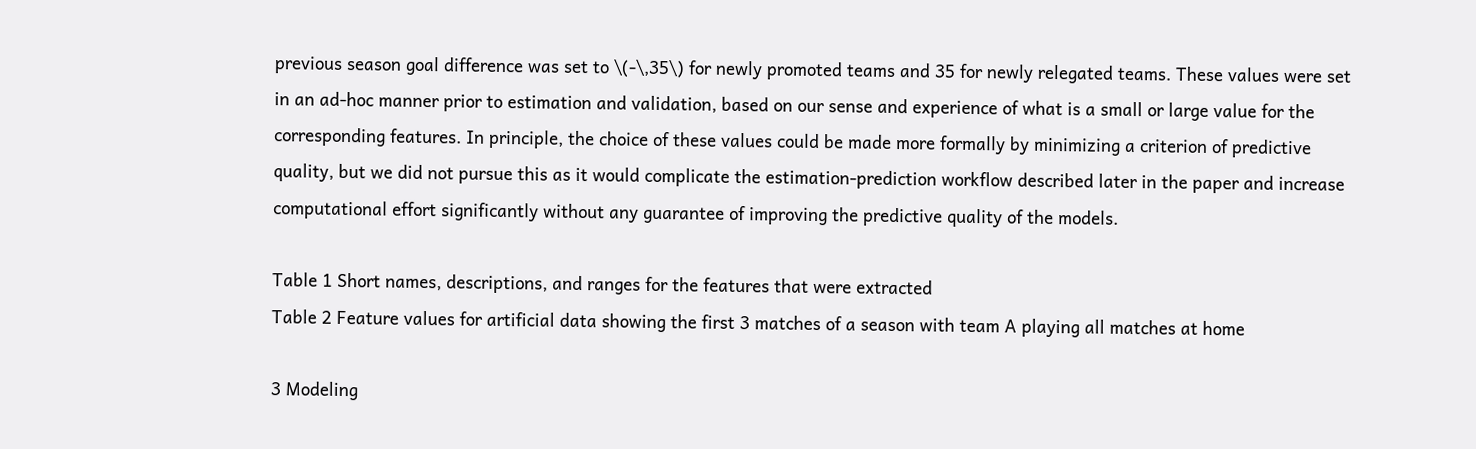previous season goal difference was set to \(-\,35\) for newly promoted teams and 35 for newly relegated teams. These values were set in an ad-hoc manner prior to estimation and validation, based on our sense and experience of what is a small or large value for the corresponding features. In principle, the choice of these values could be made more formally by minimizing a criterion of predictive quality, but we did not pursue this as it would complicate the estimation-prediction workflow described later in the paper and increase computational effort significantly without any guarantee of improving the predictive quality of the models.

Table 1 Short names, descriptions, and ranges for the features that were extracted
Table 2 Feature values for artificial data showing the first 3 matches of a season with team A playing all matches at home

3 Modeling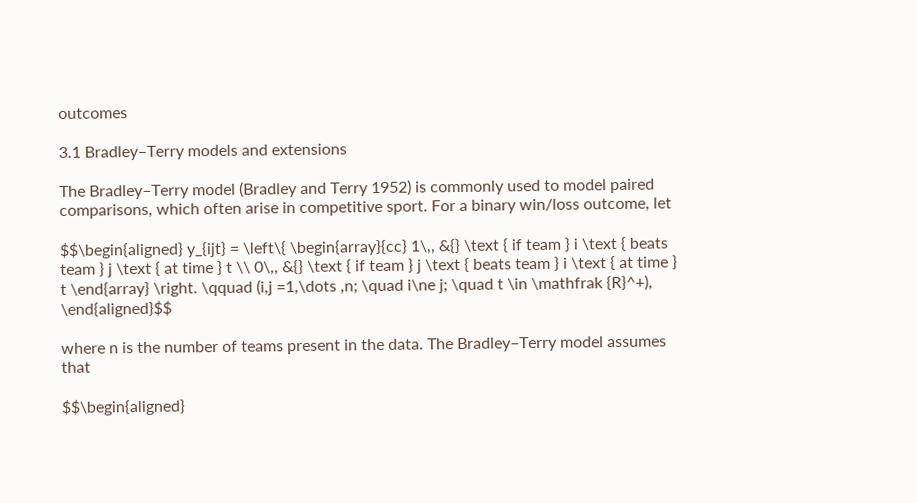outcomes

3.1 Bradley–Terry models and extensions

The Bradley–Terry model (Bradley and Terry 1952) is commonly used to model paired comparisons, which often arise in competitive sport. For a binary win/loss outcome, let

$$\begin{aligned} y_{ijt} = \left\{ \begin{array}{cc} 1\,, &{} \text { if team } i \text { beats team } j \text { at time } t \\ 0\,, &{} \text { if team } j \text { beats team } i \text { at time } t \end{array} \right. \qquad (i,j =1,\dots ,n; \quad i\ne j; \quad t \in \mathfrak {R}^+), \end{aligned}$$

where n is the number of teams present in the data. The Bradley–Terry model assumes that

$$\begin{aligned}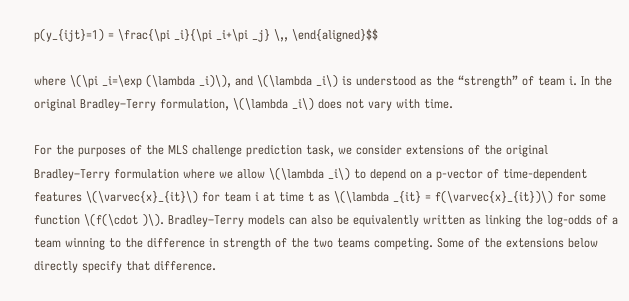p(y_{ijt}=1) = \frac{\pi _i}{\pi _i+\pi _j} \,, \end{aligned}$$

where \(\pi _i=\exp (\lambda _i)\), and \(\lambda _i\) is understood as the “strength” of team i. In the original Bradley–Terry formulation, \(\lambda _i\) does not vary with time.

For the purposes of the MLS challenge prediction task, we consider extensions of the original Bradley–Terry formulation where we allow \(\lambda _i\) to depend on a p-vector of time-dependent features \(\varvec{x}_{it}\) for team i at time t as \(\lambda _{it} = f(\varvec{x}_{it})\) for some function \(f(\cdot )\). Bradley–Terry models can also be equivalently written as linking the log-odds of a team winning to the difference in strength of the two teams competing. Some of the extensions below directly specify that difference.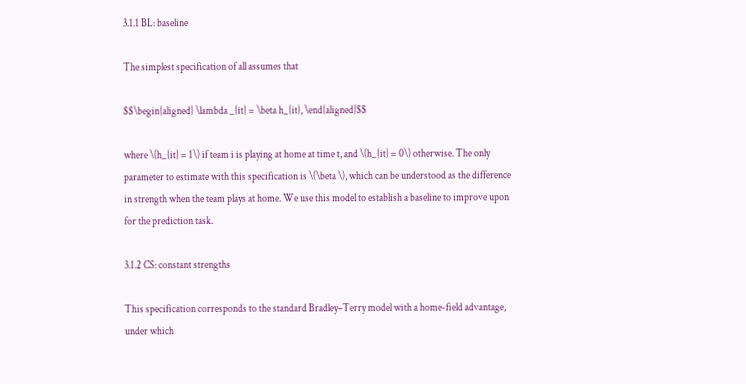3.1.1 BL: baseline

The simplest specification of all assumes that

$$\begin{aligned} \lambda _{it} = \beta h_{it}, \end{aligned}$$

where \(h_{it} = 1\) if team i is playing at home at time t, and \(h_{it} = 0\) otherwise. The only parameter to estimate with this specification is \(\beta \), which can be understood as the difference in strength when the team plays at home. We use this model to establish a baseline to improve upon for the prediction task.

3.1.2 CS: constant strengths

This specification corresponds to the standard Bradley–Terry model with a home-field advantage, under which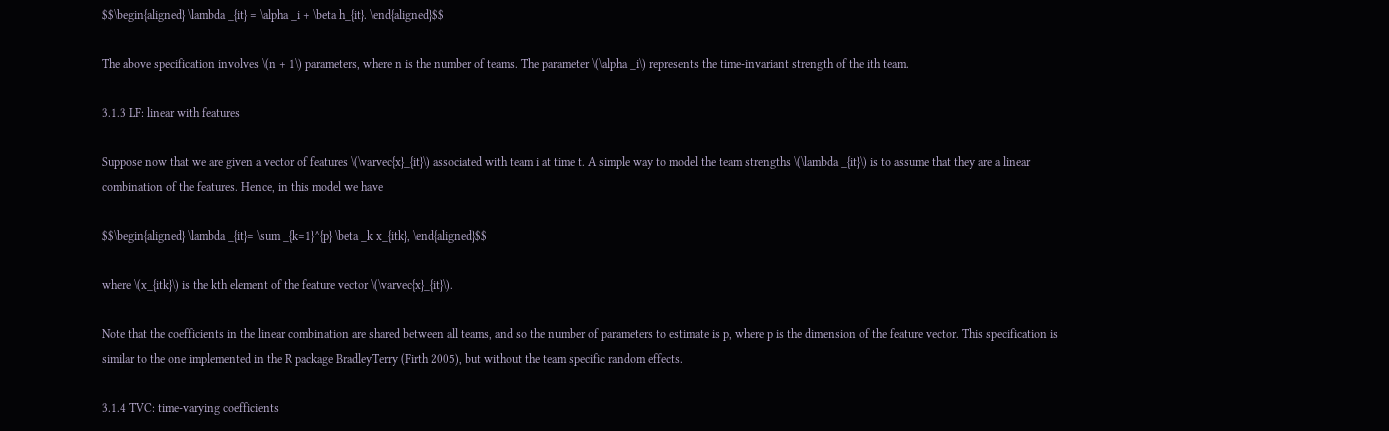$$\begin{aligned} \lambda _{it} = \alpha _i + \beta h_{it}. \end{aligned}$$

The above specification involves \(n + 1\) parameters, where n is the number of teams. The parameter \(\alpha _i\) represents the time-invariant strength of the ith team.

3.1.3 LF: linear with features

Suppose now that we are given a vector of features \(\varvec{x}_{it}\) associated with team i at time t. A simple way to model the team strengths \(\lambda _{it}\) is to assume that they are a linear combination of the features. Hence, in this model we have

$$\begin{aligned} \lambda _{it}= \sum _{k=1}^{p} \beta _k x_{itk}, \end{aligned}$$

where \(x_{itk}\) is the kth element of the feature vector \(\varvec{x}_{it}\).

Note that the coefficients in the linear combination are shared between all teams, and so the number of parameters to estimate is p, where p is the dimension of the feature vector. This specification is similar to the one implemented in the R package BradleyTerry (Firth 2005), but without the team specific random effects.

3.1.4 TVC: time-varying coefficients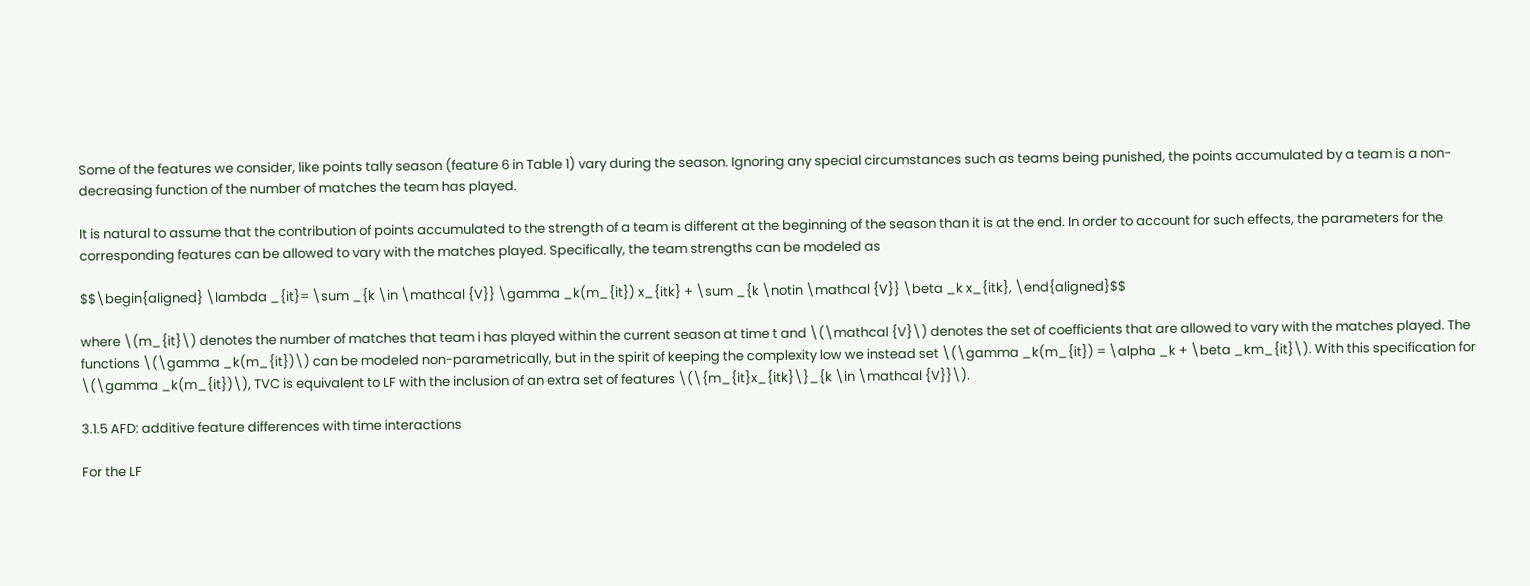Some of the features we consider, like points tally season (feature 6 in Table 1) vary during the season. Ignoring any special circumstances such as teams being punished, the points accumulated by a team is a non-decreasing function of the number of matches the team has played.

It is natural to assume that the contribution of points accumulated to the strength of a team is different at the beginning of the season than it is at the end. In order to account for such effects, the parameters for the corresponding features can be allowed to vary with the matches played. Specifically, the team strengths can be modeled as

$$\begin{aligned} \lambda _{it}= \sum _{k \in \mathcal {V}} \gamma _k(m_{it}) x_{itk} + \sum _{k \notin \mathcal {V}} \beta _k x_{itk}, \end{aligned}$$

where \(m_{it}\) denotes the number of matches that team i has played within the current season at time t and \(\mathcal {V}\) denotes the set of coefficients that are allowed to vary with the matches played. The functions \(\gamma _k(m_{it})\) can be modeled non-parametrically, but in the spirit of keeping the complexity low we instead set \(\gamma _k(m_{it}) = \alpha _k + \beta _km_{it}\). With this specification for \(\gamma _k(m_{it})\), TVC is equivalent to LF with the inclusion of an extra set of features \(\{m_{it}x_{itk}\}_{k \in \mathcal {V}}\).

3.1.5 AFD: additive feature differences with time interactions

For the LF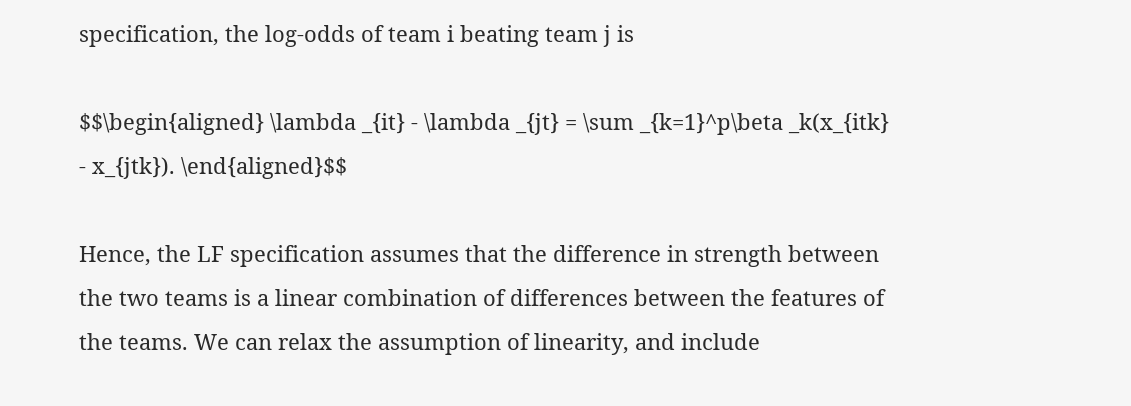specification, the log-odds of team i beating team j is

$$\begin{aligned} \lambda _{it} - \lambda _{jt} = \sum _{k=1}^p\beta _k(x_{itk} - x_{jtk}). \end{aligned}$$

Hence, the LF specification assumes that the difference in strength between the two teams is a linear combination of differences between the features of the teams. We can relax the assumption of linearity, and include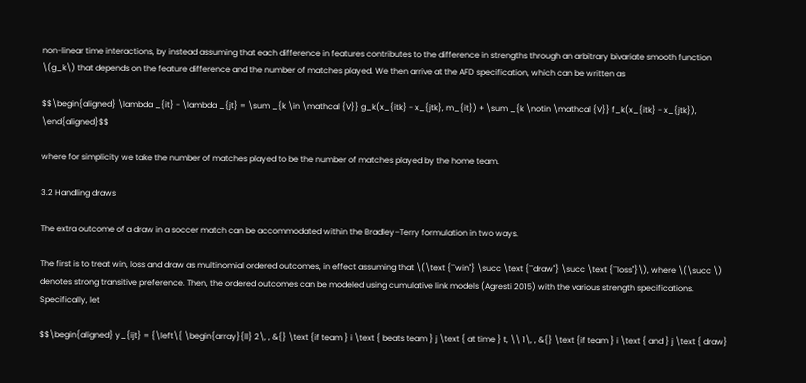non-linear time interactions, by instead assuming that each difference in features contributes to the difference in strengths through an arbitrary bivariate smooth function \(g_k\) that depends on the feature difference and the number of matches played. We then arrive at the AFD specification, which can be written as

$$\begin{aligned} \lambda _{it} - \lambda _{jt} = \sum _{k \in \mathcal {V}} g_k(x_{itk} - x_{jtk}, m_{it}) + \sum _{k \notin \mathcal {V}} f_k(x_{itk} - x_{jtk}), \end{aligned}$$

where for simplicity we take the number of matches played to be the number of matches played by the home team.

3.2 Handling draws

The extra outcome of a draw in a soccer match can be accommodated within the Bradley–Terry formulation in two ways.

The first is to treat win, loss and draw as multinomial ordered outcomes, in effect assuming that \(\text {``win''} \succ \text {``draw''} \succ \text {``loss''}\), where \(\succ \) denotes strong transitive preference. Then, the ordered outcomes can be modeled using cumulative link models (Agresti 2015) with the various strength specifications. Specifically, let

$$\begin{aligned} y_{ijt} = {\left\{ \begin{array}{ll} 2\, , &{} \text {if team } i \text { beats team } j \text { at time } t, \\ 1\, , &{} \text {if team } i \text { and } j \text { draw}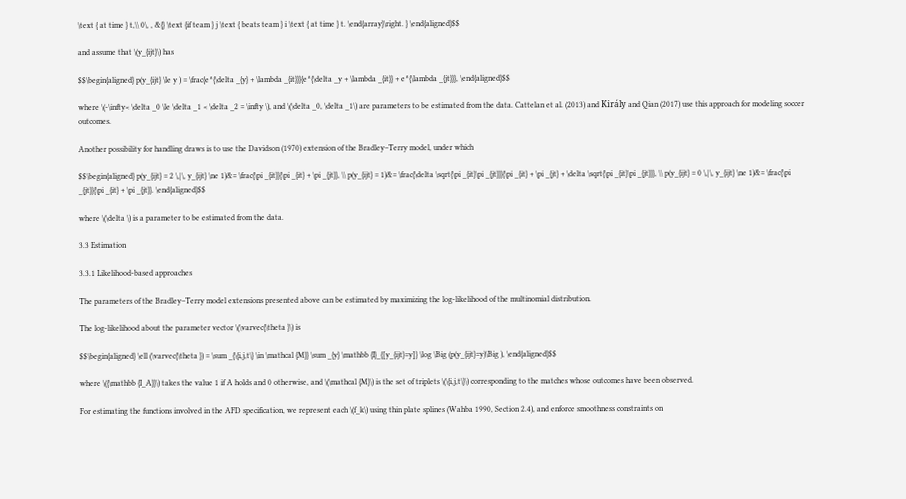\text { at time } t,\\ 0\, , &{} \text {if team } j \text { beats team } i \text { at time } t. \end{array}\right. } \end{aligned}$$

and assume that \(y_{ijt}\) has

$$\begin{aligned} p(y_{ijt} \le y ) = \frac{e^{\delta _{y} + \lambda _{it}}}{e^{\delta _y + \lambda _{it}} + e^{\lambda _{jt}}}, \end{aligned}$$

where \(-\infty< \delta _0 \le \delta _1 < \delta _2 = \infty \), and \(\delta _0, \delta _1\) are parameters to be estimated from the data. Cattelan et al. (2013) and Király and Qian (2017) use this approach for modeling soccer outcomes.

Another possibility for handling draws is to use the Davidson (1970) extension of the Bradley–Terry model, under which

$$\begin{aligned} p(y_{ijt} = 2 \,|\, y_{ijt} \ne 1)&= \frac{\pi _{it}}{\pi _{it} + \pi _{jt}}, \\ p(y_{ijt} = 1)&= \frac{\delta \sqrt{\pi _{it}\pi _{jt}}}{\pi _{it} + \pi _{jt} + \delta \sqrt{\pi _{it}\pi _{jt}}}, \\ p(y_{ijt} = 0 \,|\, y_{ijt} \ne 1)&= \frac{\pi _{jt}}{\pi _{it} + \pi _{jt}}. \end{aligned}$$

where \(\delta \) is a parameter to be estimated from the data.

3.3 Estimation

3.3.1 Likelihood-based approaches

The parameters of the Bradley–Terry model extensions presented above can be estimated by maximizing the log-likelihood of the multinomial distribution.

The log-likelihood about the parameter vector \(\varvec{\theta }\) is

$$\begin{aligned} \ell (\varvec{\theta }) = \sum _{\{i,j,t\} \in \mathcal {M}} \sum _{y} \mathbb {I}_{[y_{ijt}=y]} \log \Big (p(y_{ijt}=y)\Big ), \end{aligned}$$

where \({\mathbb {I_A}}\) takes the value 1 if A holds and 0 otherwise, and \(\mathcal {M}\) is the set of triplets \(\{i,j,t\}\) corresponding to the matches whose outcomes have been observed.

For estimating the functions involved in the AFD specification, we represent each \(f_k\) using thin plate splines (Wahba 1990, Section 2.4), and enforce smoothness constraints on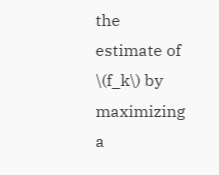the estimate of \(f_k\) by maximizing a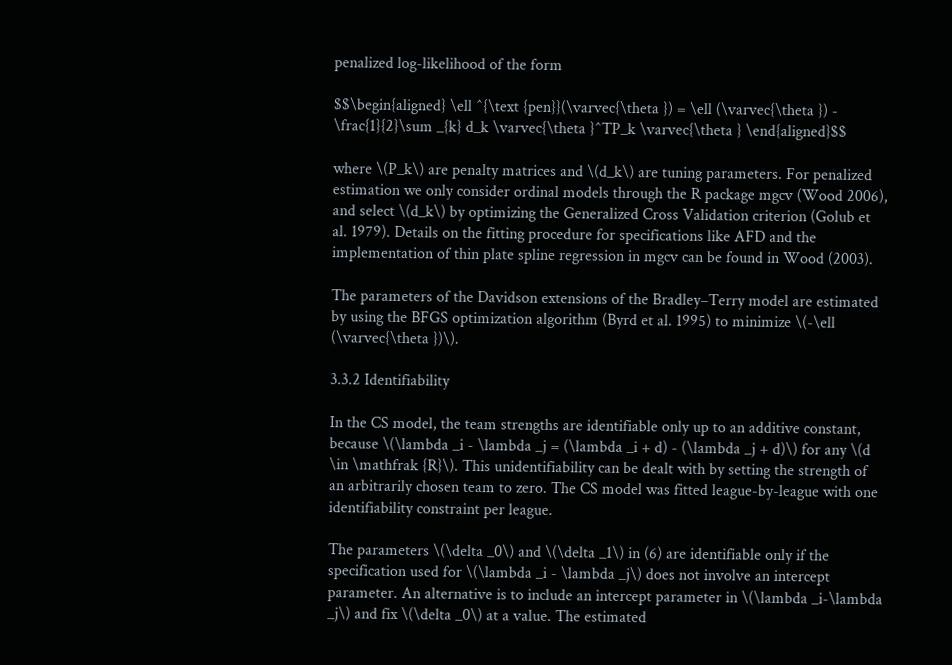penalized log-likelihood of the form

$$\begin{aligned} \ell ^{\text {pen}}(\varvec{\theta }) = \ell (\varvec{\theta }) - \frac{1}{2}\sum _{k} d_k \varvec{\theta }^TP_k \varvec{\theta } \end{aligned}$$

where \(P_k\) are penalty matrices and \(d_k\) are tuning parameters. For penalized estimation we only consider ordinal models through the R package mgcv (Wood 2006), and select \(d_k\) by optimizing the Generalized Cross Validation criterion (Golub et al. 1979). Details on the fitting procedure for specifications like AFD and the implementation of thin plate spline regression in mgcv can be found in Wood (2003).

The parameters of the Davidson extensions of the Bradley–Terry model are estimated by using the BFGS optimization algorithm (Byrd et al. 1995) to minimize \(-\ell (\varvec{\theta })\).

3.3.2 Identifiability

In the CS model, the team strengths are identifiable only up to an additive constant, because \(\lambda _i - \lambda _j = (\lambda _i + d) - (\lambda _j + d)\) for any \(d \in \mathfrak {R}\). This unidentifiability can be dealt with by setting the strength of an arbitrarily chosen team to zero. The CS model was fitted league-by-league with one identifiability constraint per league.

The parameters \(\delta _0\) and \(\delta _1\) in (6) are identifiable only if the specification used for \(\lambda _i - \lambda _j\) does not involve an intercept parameter. An alternative is to include an intercept parameter in \(\lambda _i-\lambda _j\) and fix \(\delta _0\) at a value. The estimated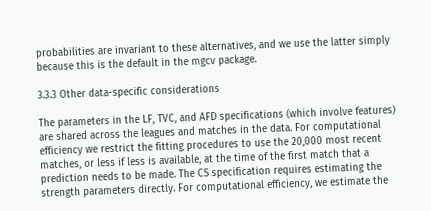probabilities are invariant to these alternatives, and we use the latter simply because this is the default in the mgcv package.

3.3.3 Other data-specific considerations

The parameters in the LF, TVC, and AFD specifications (which involve features) are shared across the leagues and matches in the data. For computational efficiency we restrict the fitting procedures to use the 20,000 most recent matches, or less if less is available, at the time of the first match that a prediction needs to be made. The CS specification requires estimating the strength parameters directly. For computational efficiency, we estimate the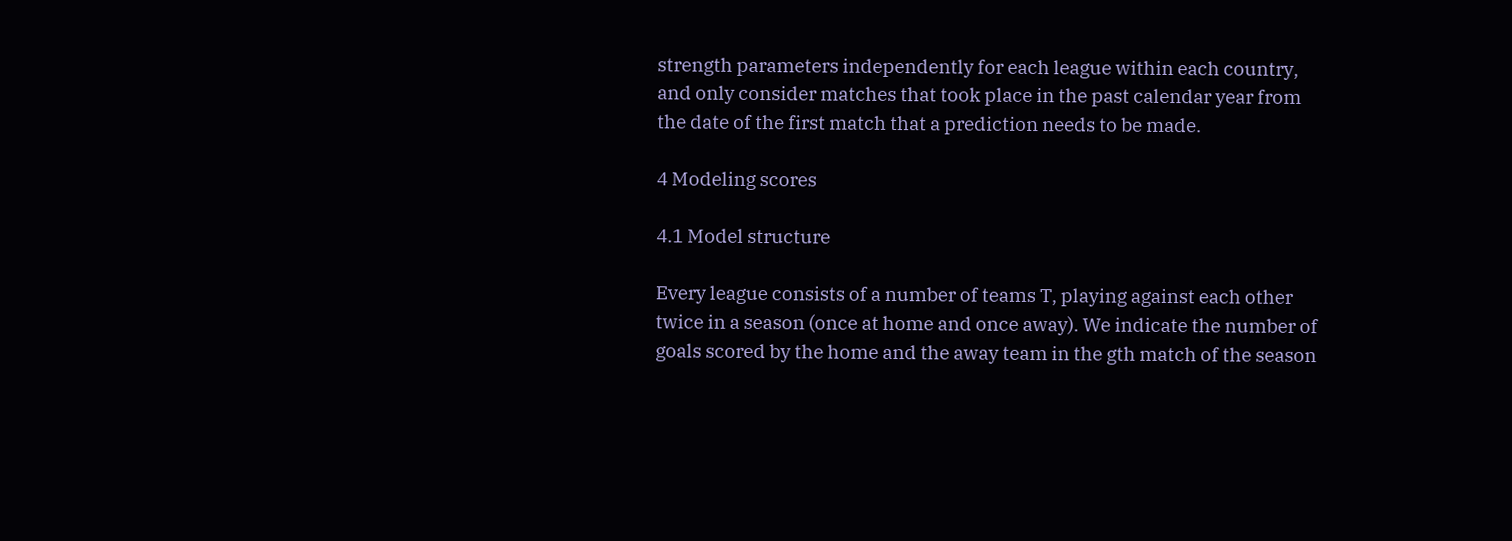strength parameters independently for each league within each country, and only consider matches that took place in the past calendar year from the date of the first match that a prediction needs to be made.

4 Modeling scores

4.1 Model structure

Every league consists of a number of teams T, playing against each other twice in a season (once at home and once away). We indicate the number of goals scored by the home and the away team in the gth match of the season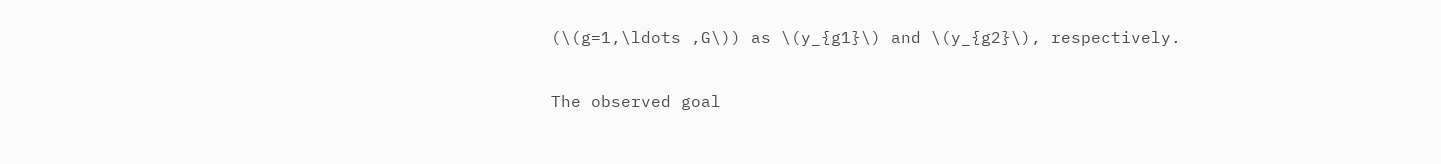(\(g=1,\ldots ,G\)) as \(y_{g1}\) and \(y_{g2}\), respectively.

The observed goal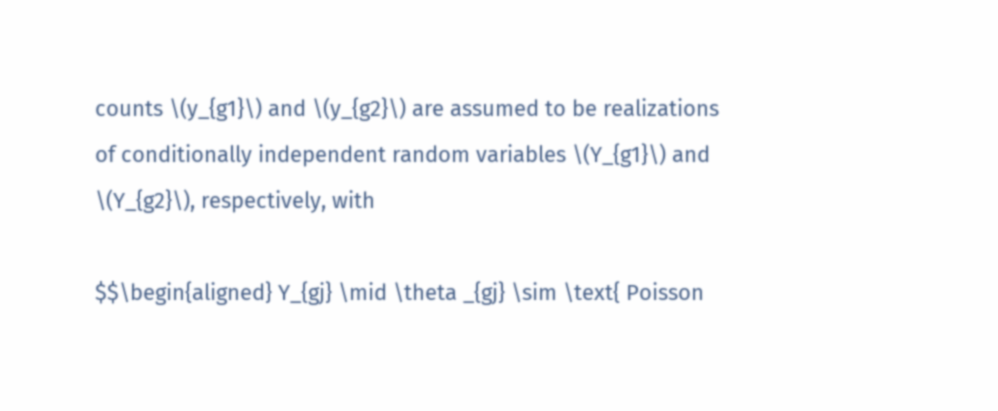counts \(y_{g1}\) and \(y_{g2}\) are assumed to be realizations of conditionally independent random variables \(Y_{g1}\) and \(Y_{g2}\), respectively, with

$$\begin{aligned} Y_{gj} \mid \theta _{gj} \sim \text{ Poisson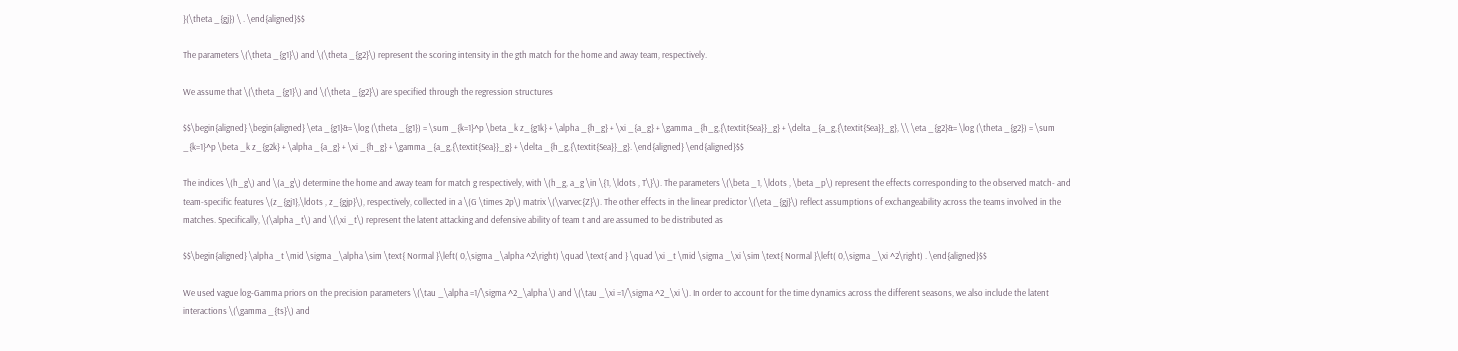}(\theta _{gj}) \ . \end{aligned}$$

The parameters \(\theta _{g1}\) and \(\theta _{g2}\) represent the scoring intensity in the gth match for the home and away team, respectively.

We assume that \(\theta _{g1}\) and \(\theta _{g2}\) are specified through the regression structures

$$\begin{aligned} \begin{aligned} \eta _{g1}&= \log (\theta _{g1}) = \sum _{k=1}^p \beta _k z_{g1k} + \alpha _{h_g} + \xi _{a_g} + \gamma _{h_g,{\textit{Sea}}_g} + \delta _{a_g,{\textit{Sea}}_g}, \\ \eta _{g2}&= \log (\theta _{g2}) = \sum _{k=1}^p \beta _k z_{g2k} + \alpha _{a_g} + \xi _{h_g} + \gamma _{a_g,{\textit{Sea}}_g} + \delta _{h_g,{\textit{Sea}}_g}. \end{aligned} \end{aligned}$$

The indices \(h_g\) and \(a_g\) determine the home and away team for match g respectively, with \(h_g, a_g \in \{1, \ldots , T\}\). The parameters \(\beta _1, \ldots , \beta _p\) represent the effects corresponding to the observed match- and team-specific features \(z_{gj1},\ldots , z_{gjp}\), respectively, collected in a \(G \times 2p\) matrix \(\varvec{Z}\). The other effects in the linear predictor \(\eta _{gj}\) reflect assumptions of exchangeability across the teams involved in the matches. Specifically, \(\alpha _t\) and \(\xi _t\) represent the latent attacking and defensive ability of team t and are assumed to be distributed as

$$\begin{aligned} \alpha _t \mid \sigma _\alpha \sim \text{ Normal }\left( 0,\sigma _\alpha ^2\right) \quad \text{ and } \quad \xi _t \mid \sigma _\xi \sim \text{ Normal }\left( 0,\sigma _\xi ^2\right) . \end{aligned}$$

We used vague log-Gamma priors on the precision parameters \(\tau _\alpha =1/\sigma ^2_\alpha \) and \(\tau _\xi =1/\sigma ^2_\xi \). In order to account for the time dynamics across the different seasons, we also include the latent interactions \(\gamma _{ts}\) and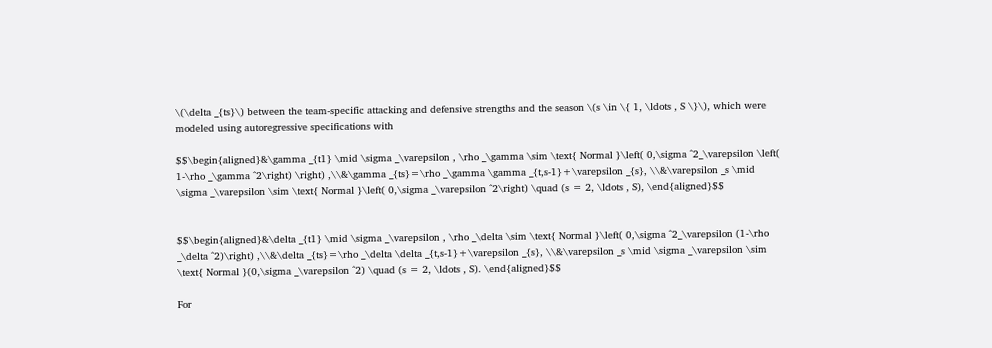\(\delta _{ts}\) between the team-specific attacking and defensive strengths and the season \(s \in \{ 1, \ldots , S \}\), which were modeled using autoregressive specifications with

$$\begin{aligned}&\gamma _{t1} \mid \sigma _\varepsilon , \rho _\gamma \sim \text{ Normal }\left( 0,\sigma ^2_\varepsilon \left( 1-\rho _\gamma ^2\right) \right) ,\\&\gamma _{ts}=\rho _\gamma \gamma _{t,s-1}+\varepsilon _{s}, \\&\varepsilon _s \mid \sigma _\varepsilon \sim \text{ Normal }\left( 0,\sigma _\varepsilon ^2\right) \quad (s = 2, \ldots , S), \end{aligned}$$


$$\begin{aligned}&\delta _{t1} \mid \sigma _\varepsilon , \rho _\delta \sim \text{ Normal }\left( 0,\sigma ^2_\varepsilon (1-\rho _\delta ^2)\right) ,\\&\delta _{ts}=\rho _\delta \delta _{t,s-1}+\varepsilon _{s}, \\&\varepsilon _s \mid \sigma _\varepsilon \sim \text{ Normal }(0,\sigma _\varepsilon ^2) \quad (s = 2, \ldots , S). \end{aligned}$$

For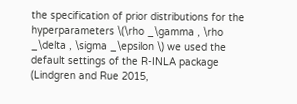the specification of prior distributions for the hyperparameters \(\rho _\gamma , \rho _\delta , \sigma _\epsilon \) we used the default settings of the R-INLA package (Lindgren and Rue 2015,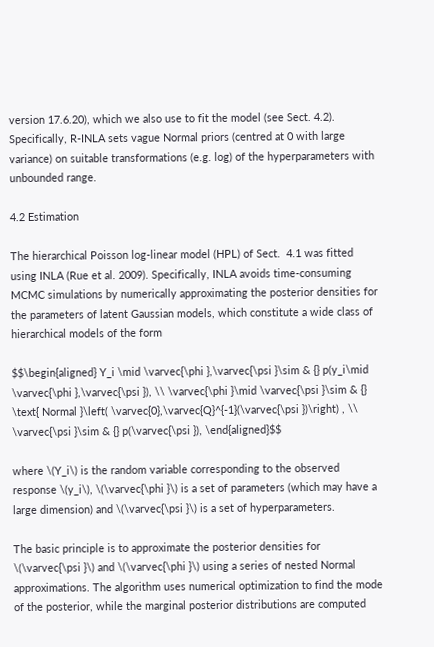version 17.6.20), which we also use to fit the model (see Sect. 4.2). Specifically, R-INLA sets vague Normal priors (centred at 0 with large variance) on suitable transformations (e.g. log) of the hyperparameters with unbounded range.

4.2 Estimation

The hierarchical Poisson log-linear model (HPL) of Sect.  4.1 was fitted using INLA (Rue et al. 2009). Specifically, INLA avoids time-consuming MCMC simulations by numerically approximating the posterior densities for the parameters of latent Gaussian models, which constitute a wide class of hierarchical models of the form

$$\begin{aligned} Y_i \mid \varvec{\phi },\varvec{\psi }\sim & {} p(y_i\mid \varvec{\phi },\varvec{\psi }), \\ \varvec{\phi }\mid \varvec{\psi }\sim & {} \text{ Normal }\left( \varvec{0},\varvec{Q}^{-1}(\varvec{\psi })\right) , \\ \varvec{\psi }\sim & {} p(\varvec{\psi }), \end{aligned}$$

where \(Y_i\) is the random variable corresponding to the observed response \(y_i\), \(\varvec{\phi }\) is a set of parameters (which may have a large dimension) and \(\varvec{\psi }\) is a set of hyperparameters.

The basic principle is to approximate the posterior densities for \(\varvec{\psi }\) and \(\varvec{\phi }\) using a series of nested Normal approximations. The algorithm uses numerical optimization to find the mode of the posterior, while the marginal posterior distributions are computed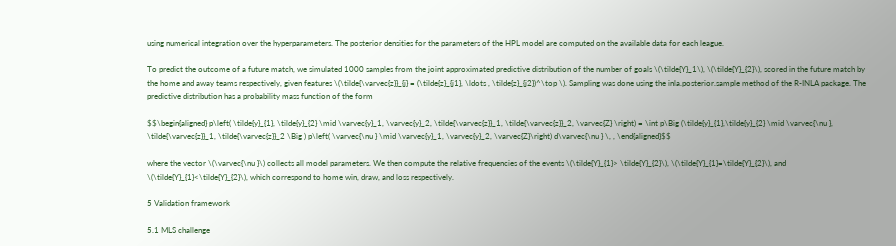using numerical integration over the hyperparameters. The posterior densities for the parameters of the HPL model are computed on the available data for each league.

To predict the outcome of a future match, we simulated 1000 samples from the joint approximated predictive distribution of the number of goals \(\tilde{Y}_1\), \(\tilde{Y}_{2}\), scored in the future match by the home and away teams respectively, given features \(\tilde{\varvec{z}}_{j} = (\tilde{z}_{j1}, \ldots , \tilde{z}_{j2})^\top \). Sampling was done using the inla.posterior.sample method of the R-INLA package. The predictive distribution has a probability mass function of the form

$$\begin{aligned} p\left( \tilde{y}_{1}, \tilde{y}_{2} \mid \varvec{y}_1, \varvec{y}_2, \tilde{\varvec{z}}_1, \tilde{\varvec{z}}_2, \varvec{Z} \right) = \int p\Big (\tilde{y}_{1},\tilde{y}_{2} \mid \varvec{\nu }, \tilde{\varvec{z}}_1, \tilde{\varvec{z}}_2 \Big ) p\left( \varvec{\nu } \mid \varvec{y}_1, \varvec{y}_2, \varvec{Z}\right) d\varvec{\nu } \, , \end{aligned}$$

where the vector \(\varvec{\nu }\) collects all model parameters. We then compute the relative frequencies of the events \(\tilde{Y}_{1}> \tilde{Y}_{2}\), \(\tilde{Y}_{1}=\tilde{Y}_{2}\), and \(\tilde{Y}_{1}<\tilde{Y}_{2}\), which correspond to home win, draw, and loss respectively.

5 Validation framework

5.1 MLS challenge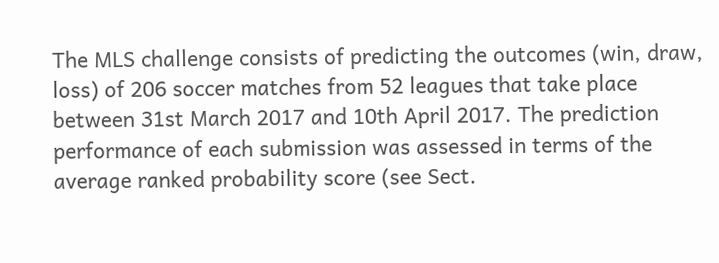The MLS challenge consists of predicting the outcomes (win, draw, loss) of 206 soccer matches from 52 leagues that take place between 31st March 2017 and 10th April 2017. The prediction performance of each submission was assessed in terms of the average ranked probability score (see Sect.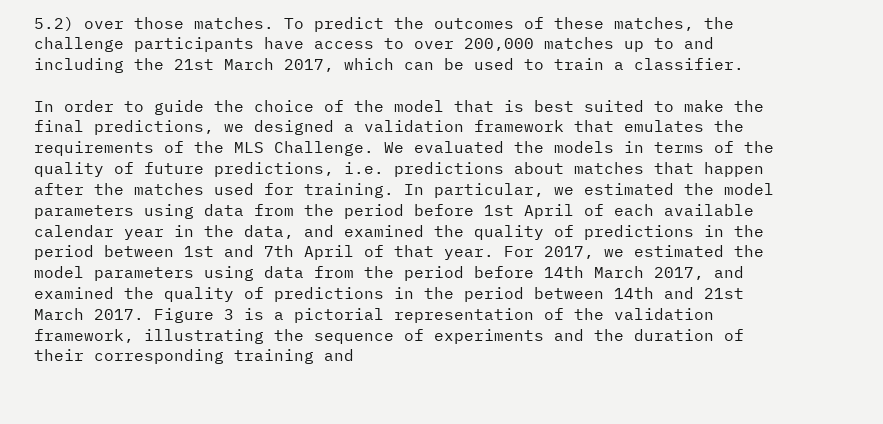5.2) over those matches. To predict the outcomes of these matches, the challenge participants have access to over 200,000 matches up to and including the 21st March 2017, which can be used to train a classifier.

In order to guide the choice of the model that is best suited to make the final predictions, we designed a validation framework that emulates the requirements of the MLS Challenge. We evaluated the models in terms of the quality of future predictions, i.e. predictions about matches that happen after the matches used for training. In particular, we estimated the model parameters using data from the period before 1st April of each available calendar year in the data, and examined the quality of predictions in the period between 1st and 7th April of that year. For 2017, we estimated the model parameters using data from the period before 14th March 2017, and examined the quality of predictions in the period between 14th and 21st March 2017. Figure 3 is a pictorial representation of the validation framework, illustrating the sequence of experiments and the duration of their corresponding training and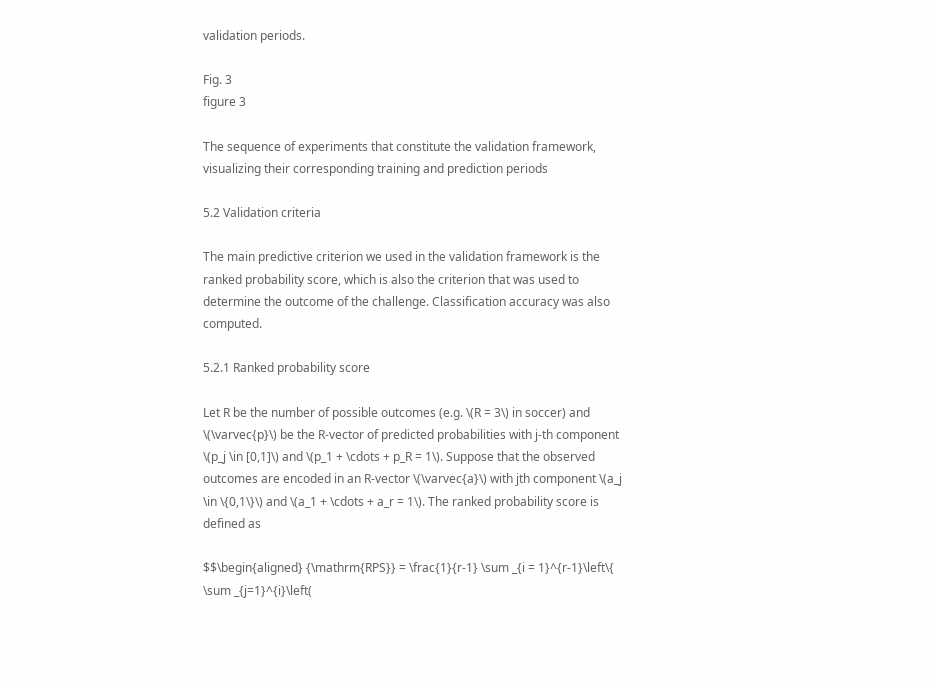validation periods.

Fig. 3
figure 3

The sequence of experiments that constitute the validation framework, visualizing their corresponding training and prediction periods

5.2 Validation criteria

The main predictive criterion we used in the validation framework is the ranked probability score, which is also the criterion that was used to determine the outcome of the challenge. Classification accuracy was also computed.

5.2.1 Ranked probability score

Let R be the number of possible outcomes (e.g. \(R = 3\) in soccer) and \(\varvec{p}\) be the R-vector of predicted probabilities with j-th component \(p_j \in [0,1]\) and \(p_1 + \cdots + p_R = 1\). Suppose that the observed outcomes are encoded in an R-vector \(\varvec{a}\) with jth component \(a_j \in \{0,1\}\) and \(a_1 + \cdots + a_r = 1\). The ranked probability score is defined as

$$\begin{aligned} {\mathrm{RPS}} = \frac{1}{r-1} \sum _{i = 1}^{r-1}\left\{ \sum _{j=1}^{i}\left(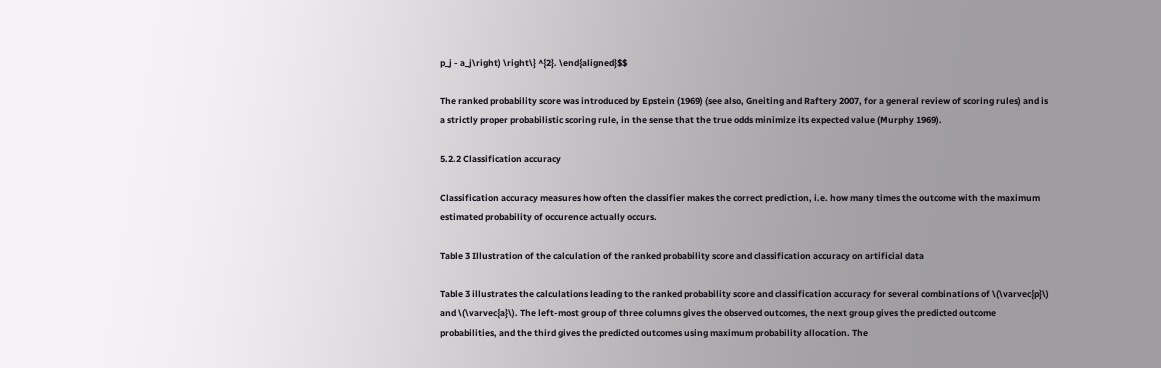p_j - a_j\right) \right\} ^{2}. \end{aligned}$$

The ranked probability score was introduced by Epstein (1969) (see also, Gneiting and Raftery 2007, for a general review of scoring rules) and is a strictly proper probabilistic scoring rule, in the sense that the true odds minimize its expected value (Murphy 1969).

5.2.2 Classification accuracy

Classification accuracy measures how often the classifier makes the correct prediction, i.e. how many times the outcome with the maximum estimated probability of occurence actually occurs.

Table 3 Illustration of the calculation of the ranked probability score and classification accuracy on artificial data

Table 3 illustrates the calculations leading to the ranked probability score and classification accuracy for several combinations of \(\varvec{p}\) and \(\varvec{a}\). The left-most group of three columns gives the observed outcomes, the next group gives the predicted outcome probabilities, and the third gives the predicted outcomes using maximum probability allocation. The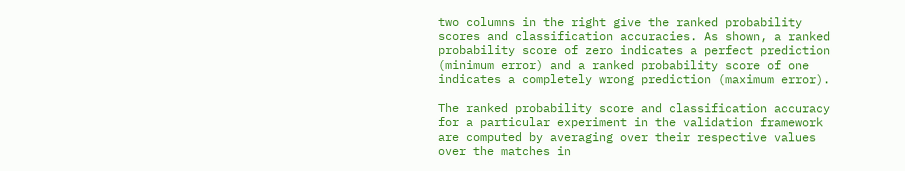two columns in the right give the ranked probability scores and classification accuracies. As shown, a ranked probability score of zero indicates a perfect prediction (minimum error) and a ranked probability score of one indicates a completely wrong prediction (maximum error).

The ranked probability score and classification accuracy for a particular experiment in the validation framework are computed by averaging over their respective values over the matches in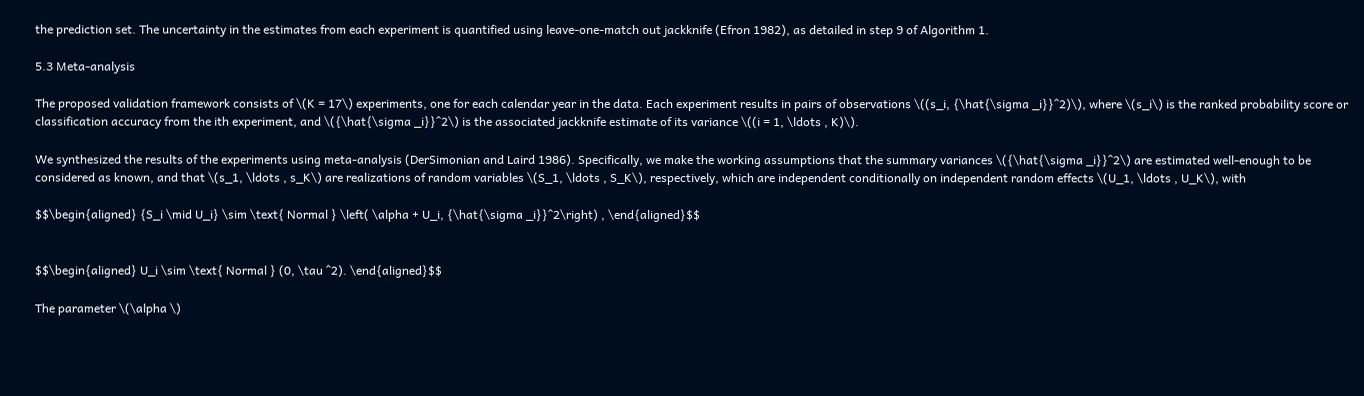the prediction set. The uncertainty in the estimates from each experiment is quantified using leave-one-match out jackknife (Efron 1982), as detailed in step 9 of Algorithm 1.

5.3 Meta-analysis

The proposed validation framework consists of \(K = 17\) experiments, one for each calendar year in the data. Each experiment results in pairs of observations \((s_i, {\hat{\sigma _i}}^2)\), where \(s_i\) is the ranked probability score or classification accuracy from the ith experiment, and \({\hat{\sigma _i}}^2\) is the associated jackknife estimate of its variance \((i = 1, \ldots , K)\).

We synthesized the results of the experiments using meta-analysis (DerSimonian and Laird 1986). Specifically, we make the working assumptions that the summary variances \({\hat{\sigma _i}}^2\) are estimated well-enough to be considered as known, and that \(s_1, \ldots , s_K\) are realizations of random variables \(S_1, \ldots , S_K\), respectively, which are independent conditionally on independent random effects \(U_1, \ldots , U_K\), with

$$\begin{aligned} {S_i \mid U_i} \sim \text{ Normal } \left( \alpha + U_i, {\hat{\sigma _i}}^2\right) , \end{aligned}$$


$$\begin{aligned} U_i \sim \text{ Normal } (0, \tau ^2). \end{aligned}$$

The parameter \(\alpha \)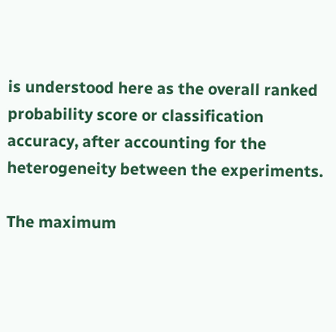is understood here as the overall ranked probability score or classification accuracy, after accounting for the heterogeneity between the experiments.

The maximum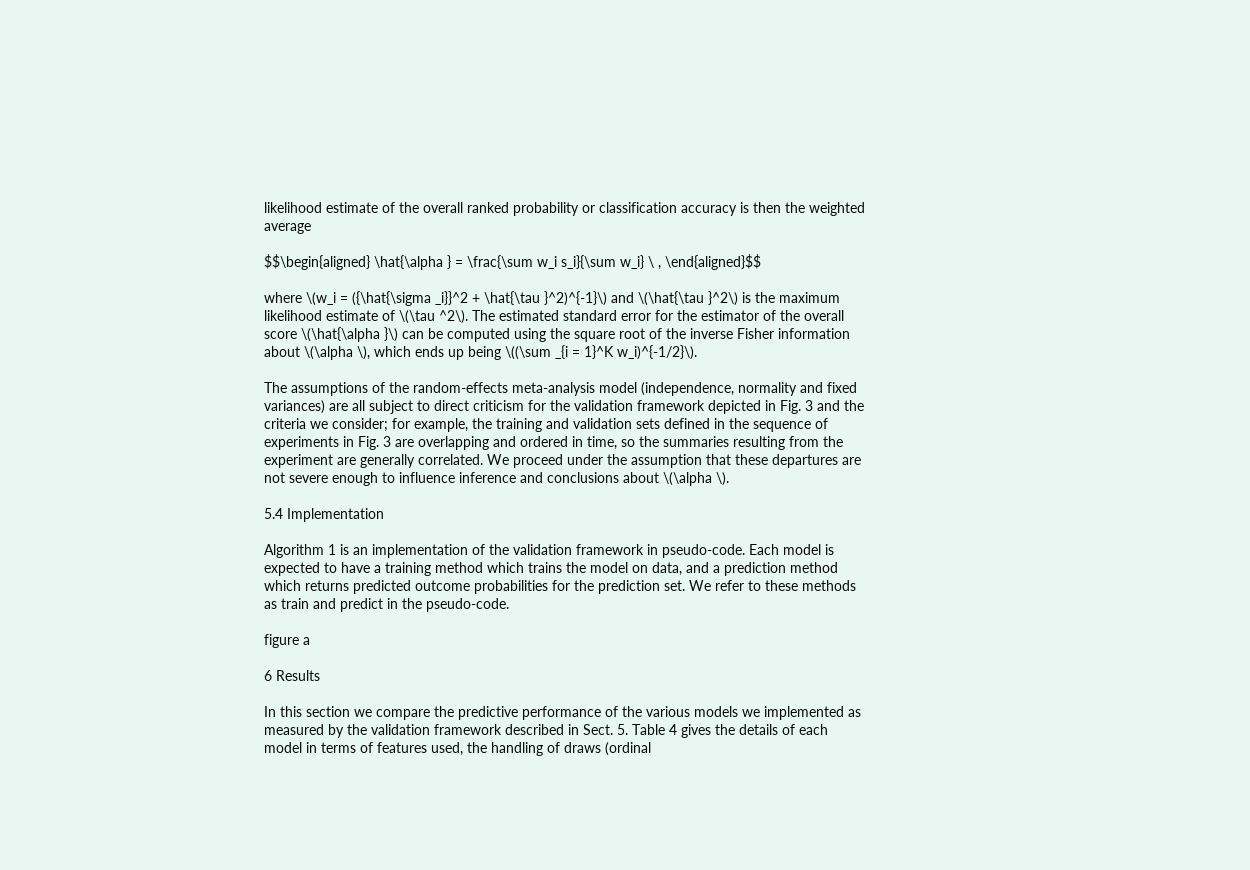likelihood estimate of the overall ranked probability or classification accuracy is then the weighted average

$$\begin{aligned} \hat{\alpha } = \frac{\sum w_i s_i}{\sum w_i} \ , \end{aligned}$$

where \(w_i = ({\hat{\sigma _i}}^2 + \hat{\tau }^2)^{-1}\) and \(\hat{\tau }^2\) is the maximum likelihood estimate of \(\tau ^2\). The estimated standard error for the estimator of the overall score \(\hat{\alpha }\) can be computed using the square root of the inverse Fisher information about \(\alpha \), which ends up being \((\sum _{i = 1}^K w_i)^{-1/2}\).

The assumptions of the random-effects meta-analysis model (independence, normality and fixed variances) are all subject to direct criticism for the validation framework depicted in Fig. 3 and the criteria we consider; for example, the training and validation sets defined in the sequence of experiments in Fig. 3 are overlapping and ordered in time, so the summaries resulting from the experiment are generally correlated. We proceed under the assumption that these departures are not severe enough to influence inference and conclusions about \(\alpha \).

5.4 Implementation

Algorithm 1 is an implementation of the validation framework in pseudo-code. Each model is expected to have a training method which trains the model on data, and a prediction method which returns predicted outcome probabilities for the prediction set. We refer to these methods as train and predict in the pseudo-code.

figure a

6 Results

In this section we compare the predictive performance of the various models we implemented as measured by the validation framework described in Sect. 5. Table 4 gives the details of each model in terms of features used, the handling of draws (ordinal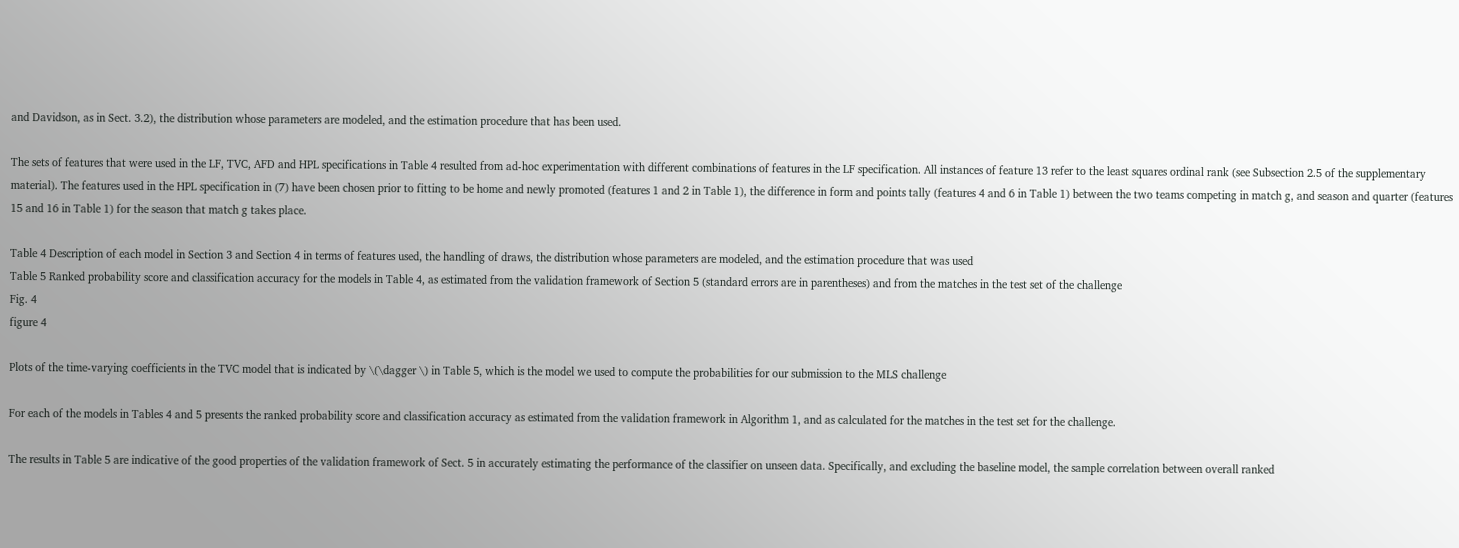and Davidson, as in Sect. 3.2), the distribution whose parameters are modeled, and the estimation procedure that has been used.

The sets of features that were used in the LF, TVC, AFD and HPL specifications in Table 4 resulted from ad-hoc experimentation with different combinations of features in the LF specification. All instances of feature 13 refer to the least squares ordinal rank (see Subsection 2.5 of the supplementary material). The features used in the HPL specification in (7) have been chosen prior to fitting to be home and newly promoted (features 1 and 2 in Table 1), the difference in form and points tally (features 4 and 6 in Table 1) between the two teams competing in match g, and season and quarter (features 15 and 16 in Table 1) for the season that match g takes place.

Table 4 Description of each model in Section 3 and Section 4 in terms of features used, the handling of draws, the distribution whose parameters are modeled, and the estimation procedure that was used
Table 5 Ranked probability score and classification accuracy for the models in Table 4, as estimated from the validation framework of Section 5 (standard errors are in parentheses) and from the matches in the test set of the challenge
Fig. 4
figure 4

Plots of the time-varying coefficients in the TVC model that is indicated by \(\dagger \) in Table 5, which is the model we used to compute the probabilities for our submission to the MLS challenge

For each of the models in Tables 4 and 5 presents the ranked probability score and classification accuracy as estimated from the validation framework in Algorithm 1, and as calculated for the matches in the test set for the challenge.

The results in Table 5 are indicative of the good properties of the validation framework of Sect. 5 in accurately estimating the performance of the classifier on unseen data. Specifically, and excluding the baseline model, the sample correlation between overall ranked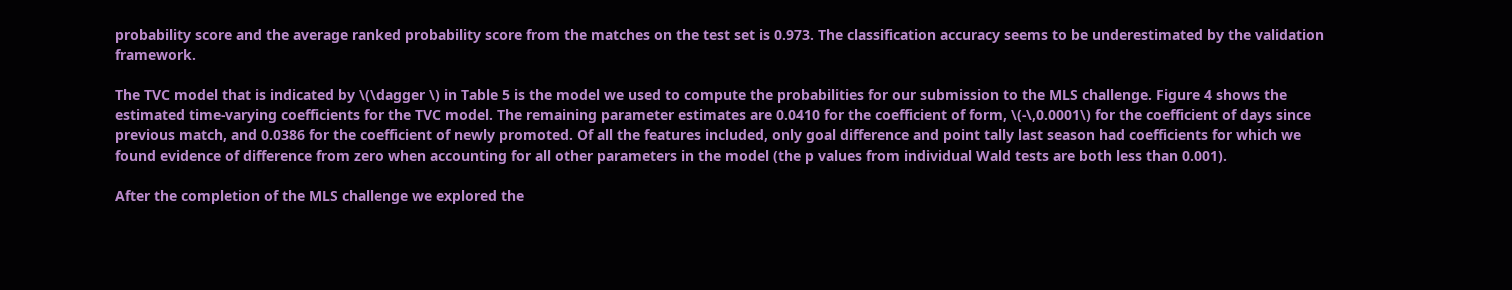probability score and the average ranked probability score from the matches on the test set is 0.973. The classification accuracy seems to be underestimated by the validation framework.

The TVC model that is indicated by \(\dagger \) in Table 5 is the model we used to compute the probabilities for our submission to the MLS challenge. Figure 4 shows the estimated time-varying coefficients for the TVC model. The remaining parameter estimates are 0.0410 for the coefficient of form, \(-\,0.0001\) for the coefficient of days since previous match, and 0.0386 for the coefficient of newly promoted. Of all the features included, only goal difference and point tally last season had coefficients for which we found evidence of difference from zero when accounting for all other parameters in the model (the p values from individual Wald tests are both less than 0.001).

After the completion of the MLS challenge we explored the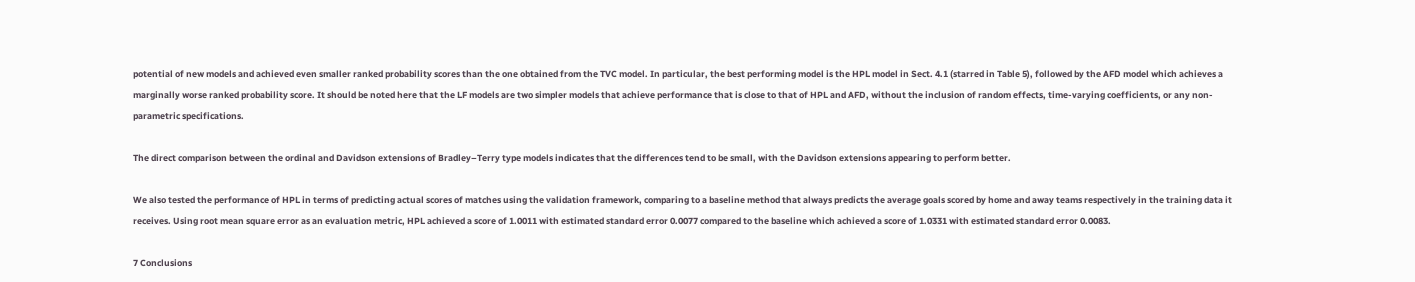potential of new models and achieved even smaller ranked probability scores than the one obtained from the TVC model. In particular, the best performing model is the HPL model in Sect. 4.1 (starred in Table 5), followed by the AFD model which achieves a marginally worse ranked probability score. It should be noted here that the LF models are two simpler models that achieve performance that is close to that of HPL and AFD, without the inclusion of random effects, time-varying coefficients, or any non-parametric specifications.

The direct comparison between the ordinal and Davidson extensions of Bradley–Terry type models indicates that the differences tend to be small, with the Davidson extensions appearing to perform better.

We also tested the performance of HPL in terms of predicting actual scores of matches using the validation framework, comparing to a baseline method that always predicts the average goals scored by home and away teams respectively in the training data it receives. Using root mean square error as an evaluation metric, HPL achieved a score of 1.0011 with estimated standard error 0.0077 compared to the baseline which achieved a score of 1.0331 with estimated standard error 0.0083.

7 Conclusions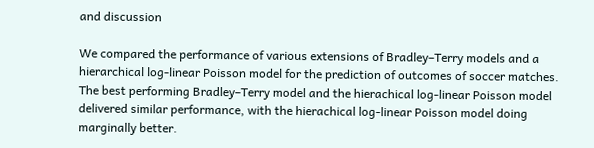and discussion

We compared the performance of various extensions of Bradley–Terry models and a hierarchical log-linear Poisson model for the prediction of outcomes of soccer matches. The best performing Bradley–Terry model and the hierachical log-linear Poisson model delivered similar performance, with the hierachical log-linear Poisson model doing marginally better.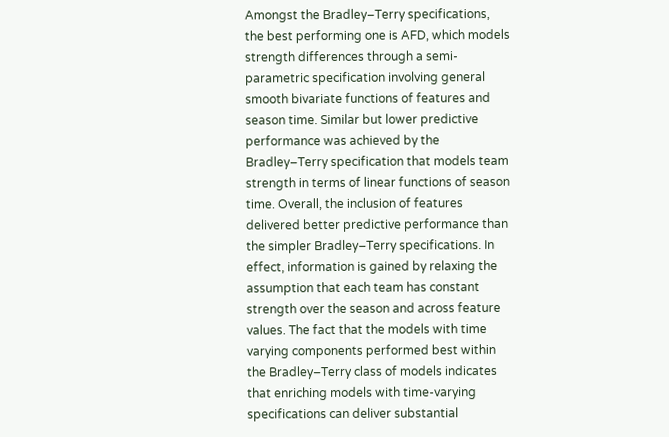Amongst the Bradley–Terry specifications, the best performing one is AFD, which models strength differences through a semi-parametric specification involving general smooth bivariate functions of features and season time. Similar but lower predictive performance was achieved by the Bradley–Terry specification that models team strength in terms of linear functions of season time. Overall, the inclusion of features delivered better predictive performance than the simpler Bradley–Terry specifications. In effect, information is gained by relaxing the assumption that each team has constant strength over the season and across feature values. The fact that the models with time varying components performed best within the Bradley–Terry class of models indicates that enriching models with time-varying specifications can deliver substantial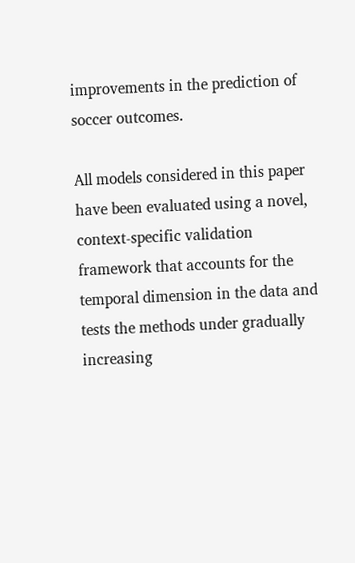improvements in the prediction of soccer outcomes.

All models considered in this paper have been evaluated using a novel, context-specific validation framework that accounts for the temporal dimension in the data and tests the methods under gradually increasing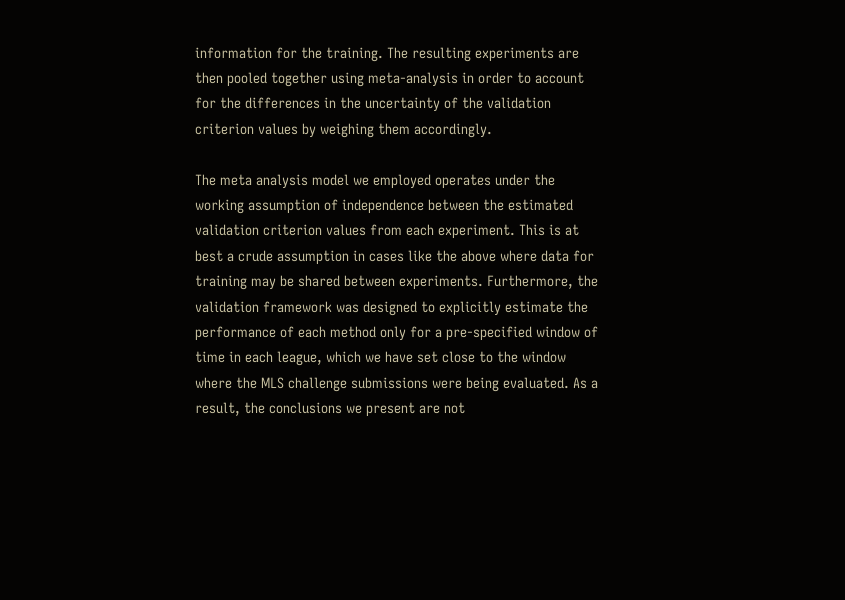information for the training. The resulting experiments are then pooled together using meta-analysis in order to account for the differences in the uncertainty of the validation criterion values by weighing them accordingly.

The meta analysis model we employed operates under the working assumption of independence between the estimated validation criterion values from each experiment. This is at best a crude assumption in cases like the above where data for training may be shared between experiments. Furthermore, the validation framework was designed to explicitly estimate the performance of each method only for a pre-specified window of time in each league, which we have set close to the window where the MLS challenge submissions were being evaluated. As a result, the conclusions we present are not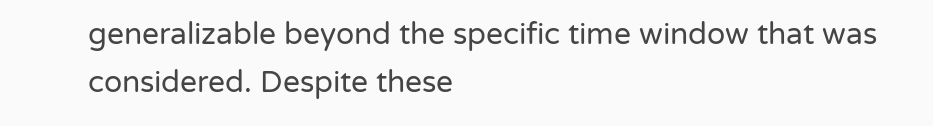generalizable beyond the specific time window that was considered. Despite these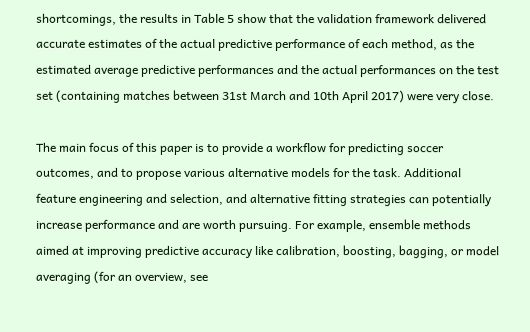shortcomings, the results in Table 5 show that the validation framework delivered accurate estimates of the actual predictive performance of each method, as the estimated average predictive performances and the actual performances on the test set (containing matches between 31st March and 10th April 2017) were very close.

The main focus of this paper is to provide a workflow for predicting soccer outcomes, and to propose various alternative models for the task. Additional feature engineering and selection, and alternative fitting strategies can potentially increase performance and are worth pursuing. For example, ensemble methods aimed at improving predictive accuracy like calibration, boosting, bagging, or model averaging (for an overview, see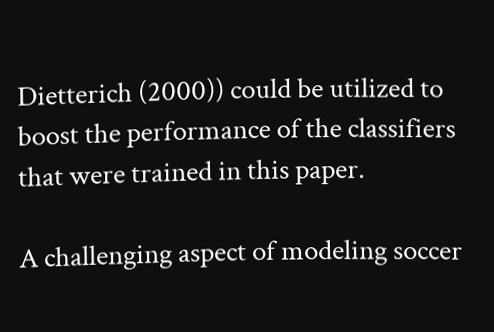Dietterich (2000)) could be utilized to boost the performance of the classifiers that were trained in this paper.

A challenging aspect of modeling soccer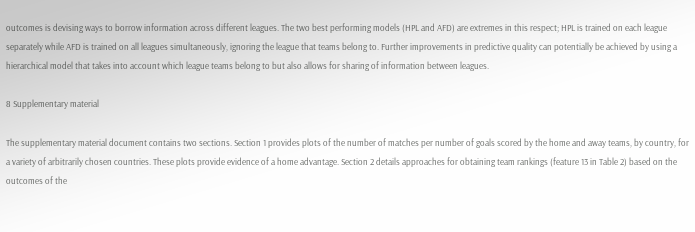outcomes is devising ways to borrow information across different leagues. The two best performing models (HPL and AFD) are extremes in this respect; HPL is trained on each league separately while AFD is trained on all leagues simultaneously, ignoring the league that teams belong to. Further improvements in predictive quality can potentially be achieved by using a hierarchical model that takes into account which league teams belong to but also allows for sharing of information between leagues.

8 Supplementary material

The supplementary material document contains two sections. Section 1 provides plots of the number of matches per number of goals scored by the home and away teams, by country, for a variety of arbitrarily chosen countries. These plots provide evidence of a home advantage. Section 2 details approaches for obtaining team rankings (feature 13 in Table 2) based on the outcomes of the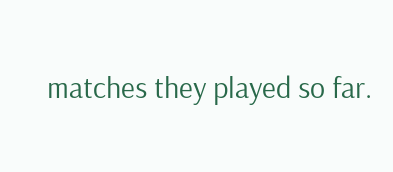matches they played so far.